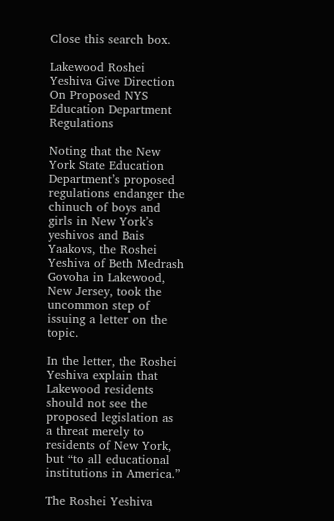Close this search box.

Lakewood Roshei Yeshiva Give Direction On Proposed NYS Education Department Regulations

Noting that the New York State Education Department’s proposed regulations endanger the chinuch of boys and girls in New York’s yeshivos and Bais Yaakovs, the Roshei Yeshiva of Beth Medrash Govoha in Lakewood, New Jersey, took the uncommon step of issuing a letter on the topic.

In the letter, the Roshei Yeshiva explain that Lakewood residents should not see the proposed legislation as a threat merely to residents of New York, but “to all educational institutions in America.”

The Roshei Yeshiva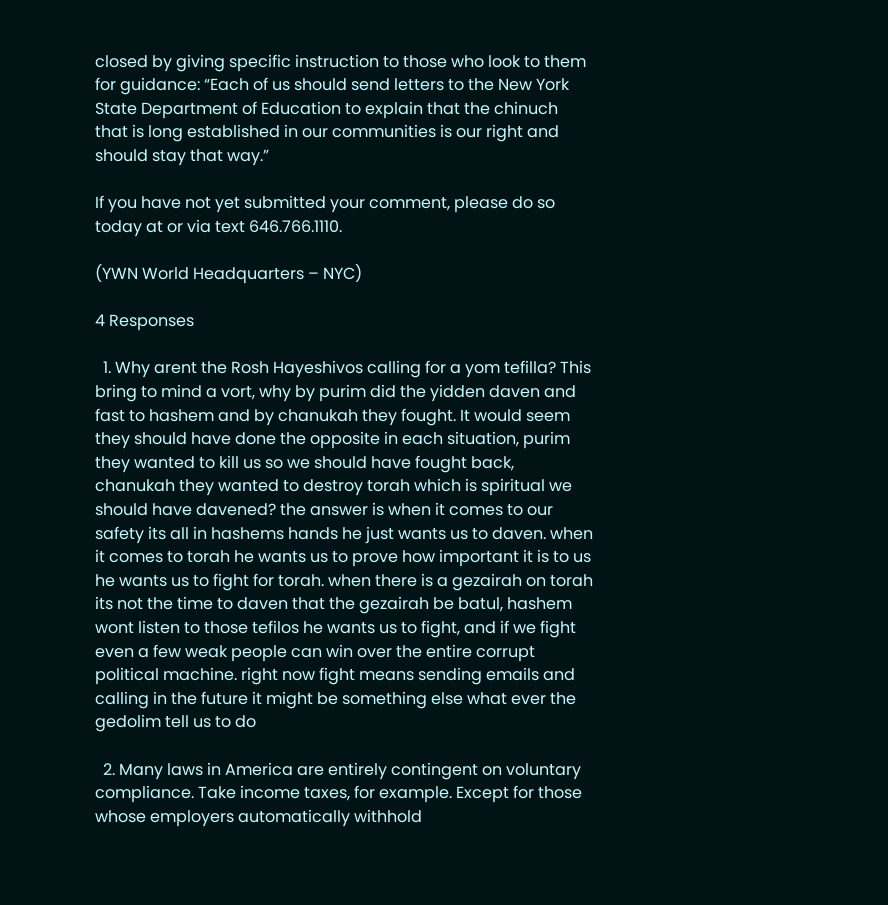closed by giving specific instruction to those who look to them for guidance: “Each of us should send letters to the New York State Department of Education to explain that the chinuch that is long established in our communities is our right and should stay that way.”

If you have not yet submitted your comment, please do so today at or via text 646.766.1110.

(YWN World Headquarters – NYC)

4 Responses

  1. Why arent the Rosh Hayeshivos calling for a yom tefilla? This bring to mind a vort, why by purim did the yidden daven and fast to hashem and by chanukah they fought. It would seem they should have done the opposite in each situation, purim they wanted to kill us so we should have fought back, chanukah they wanted to destroy torah which is spiritual we should have davened? the answer is when it comes to our safety its all in hashems hands he just wants us to daven. when it comes to torah he wants us to prove how important it is to us he wants us to fight for torah. when there is a gezairah on torah its not the time to daven that the gezairah be batul, hashem wont listen to those tefilos he wants us to fight, and if we fight even a few weak people can win over the entire corrupt political machine. right now fight means sending emails and calling in the future it might be something else what ever the gedolim tell us to do

  2. Many laws in America are entirely contingent on voluntary compliance. Take income taxes, for example. Except for those whose employers automatically withhold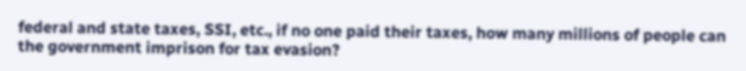federal and state taxes, SSI, etc., if no one paid their taxes, how many millions of people can the government imprison for tax evasion?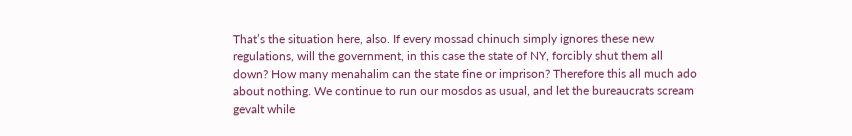That’s the situation here, also. If every mossad chinuch simply ignores these new regulations, will the government, in this case the state of NY, forcibly shut them all down? How many menahalim can the state fine or imprison? Therefore this all much ado about nothing. We continue to run our mosdos as usual, and let the bureaucrats scream gevalt while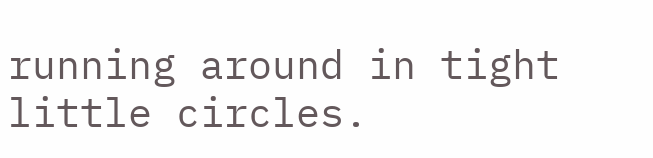running around in tight little circles.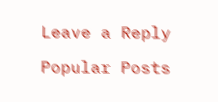Leave a Reply

Popular Posts